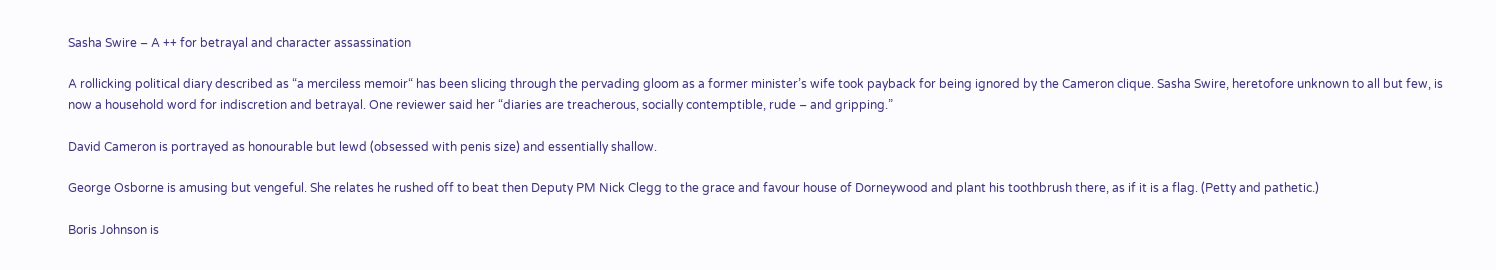Sasha Swire – A ++ for betrayal and character assassination

A rollicking political diary described as “a merciless memoir“ has been slicing through the pervading gloom as a former minister’s wife took payback for being ignored by the Cameron clique. Sasha Swire, heretofore unknown to all but few, is now a household word for indiscretion and betrayal. One reviewer said her “diaries are treacherous, socially contemptible, rude – and gripping.”

David Cameron is portrayed as honourable but lewd (obsessed with penis size) and essentially shallow.

George Osborne is amusing but vengeful. She relates he rushed off to beat then Deputy PM Nick Clegg to the grace and favour house of Dorneywood and plant his toothbrush there, as if it is a flag. (Petty and pathetic.)

Boris Johnson is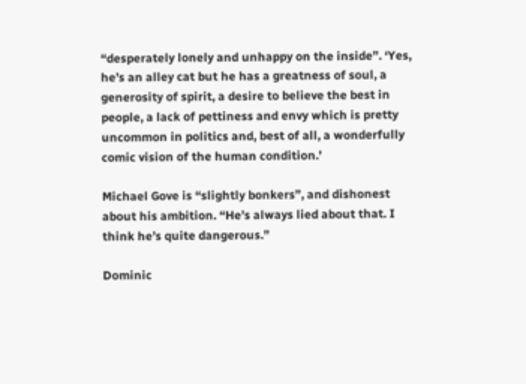“desperately lonely and unhappy on the inside”. ‘Yes, he’s an alley cat but he has a greatness of soul, a generosity of spirit, a desire to believe the best in people, a lack of pettiness and envy which is pretty uncommon in politics and, best of all, a wonderfully comic vision of the human condition.’

Michael Gove is “slightly bonkers”, and dishonest about his ambition. “He’s always lied about that. I think he’s quite dangerous.”

Dominic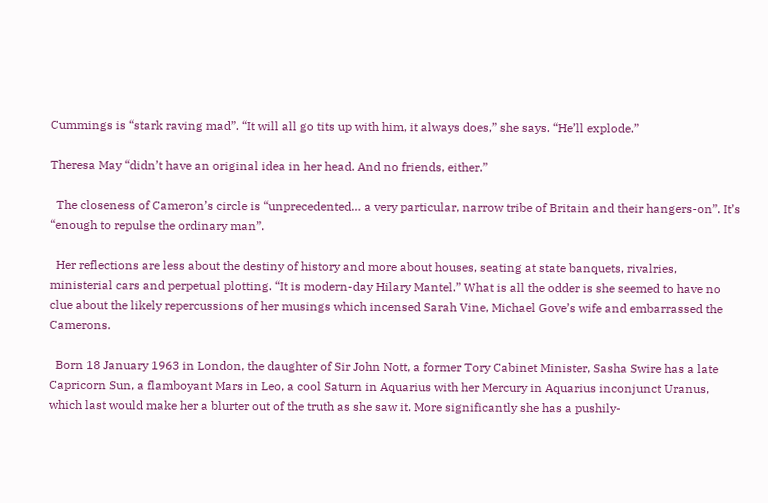Cummings is “stark raving mad”. “It will all go tits up with him, it always does,” she says. “He’ll explode.”

Theresa May “didn’t have an original idea in her head. And no friends, either.”

  The closeness of Cameron’s circle is “unprecedented… a very particular, narrow tribe of Britain and their hangers-on”. It’s “enough to repulse the ordinary man”.

  Her reflections are less about the destiny of history and more about houses, seating at state banquets, rivalries, ministerial cars and perpetual plotting. “It is modern-day Hilary Mantel.” What is all the odder is she seemed to have no clue about the likely repercussions of her musings which incensed Sarah Vine, Michael Gove’s wife and embarrassed the Camerons.

  Born 18 January 1963 in London, the daughter of Sir John Nott, a former Tory Cabinet Minister, Sasha Swire has a late Capricorn Sun, a flamboyant Mars in Leo, a cool Saturn in Aquarius with her Mercury in Aquarius inconjunct Uranus, which last would make her a blurter out of the truth as she saw it. More significantly she has a pushily-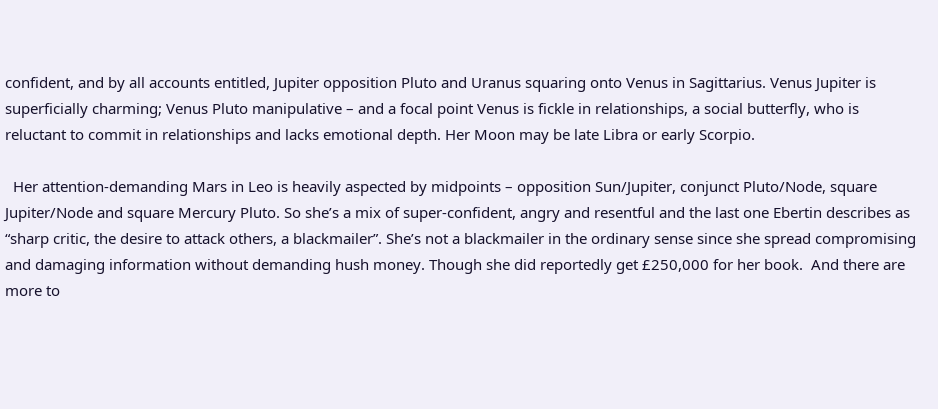confident, and by all accounts entitled, Jupiter opposition Pluto and Uranus squaring onto Venus in Sagittarius. Venus Jupiter is superficially charming; Venus Pluto manipulative – and a focal point Venus is fickle in relationships, a social butterfly, who is reluctant to commit in relationships and lacks emotional depth. Her Moon may be late Libra or early Scorpio.

  Her attention-demanding Mars in Leo is heavily aspected by midpoints – opposition Sun/Jupiter, conjunct Pluto/Node, square Jupiter/Node and square Mercury Pluto. So she’s a mix of super-confident, angry and resentful and the last one Ebertin describes as “sharp critic, the desire to attack others, a blackmailer”. She’s not a blackmailer in the ordinary sense since she spread compromising and damaging information without demanding hush money. Though she did reportedly get £250,000 for her book.  And there are more to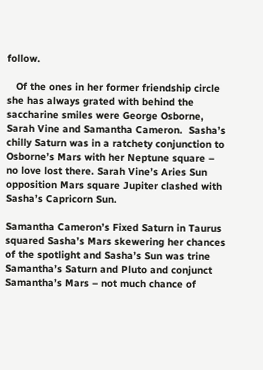follow.

   Of the ones in her former friendship circle she has always grated with behind the saccharine smiles were George Osborne, Sarah Vine and Samantha Cameron.  Sasha’s chilly Saturn was in a ratchety conjunction to Osborne’s Mars with her Neptune square – no love lost there. Sarah Vine’s Aries Sun opposition Mars square Jupiter clashed with Sasha’s Capricorn Sun.

Samantha Cameron’s Fixed Saturn in Taurus squared Sasha’s Mars skewering her chances of the spotlight and Sasha’s Sun was trine Samantha’s Saturn and Pluto and conjunct Samantha’s Mars – not much chance of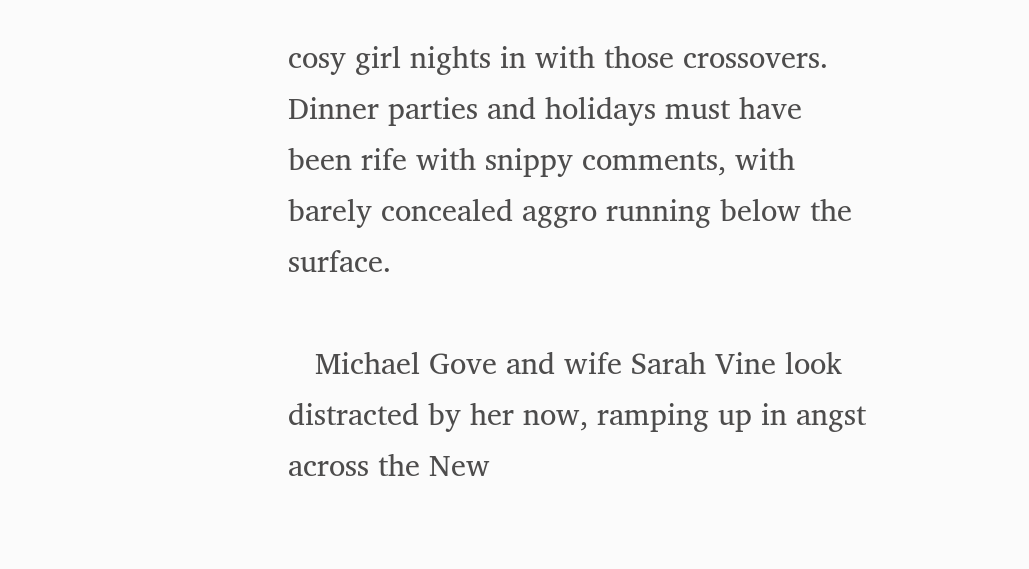cosy girl nights in with those crossovers.  Dinner parties and holidays must have been rife with snippy comments, with barely concealed aggro running below the surface.

   Michael Gove and wife Sarah Vine look distracted by her now, ramping up in angst across the New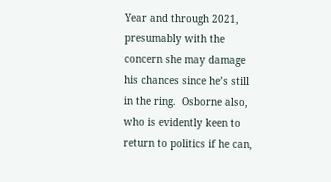Year and through 2021, presumably with the concern she may damage his chances since he’s still in the ring.  Osborne also, who is evidently keen to return to politics if he can,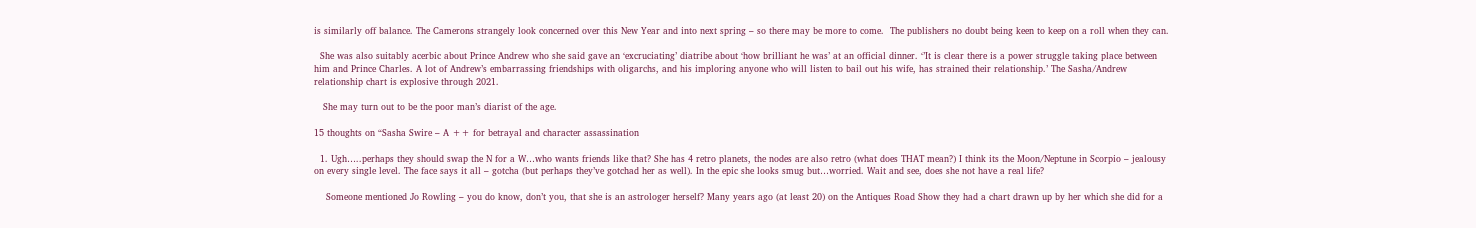is similarly off balance. The Camerons strangely look concerned over this New Year and into next spring – so there may be more to come.  The publishers no doubt being keen to keep on a roll when they can.

  She was also suitably acerbic about Prince Andrew who she said gave an ‘excruciating’ diatribe about ‘how brilliant he was’ at an official dinner. ‘’It is clear there is a power struggle taking place between him and Prince Charles. A lot of Andrew’s embarrassing friendships with oligarchs, and his imploring anyone who will listen to bail out his wife, has strained their relationship.’ The Sasha/Andrew relationship chart is explosive through 2021.

   She may turn out to be the poor man’s diarist of the age.

15 thoughts on “Sasha Swire – A ++ for betrayal and character assassination

  1. Ugh…..perhaps they should swap the N for a W…who wants friends like that? She has 4 retro planets, the nodes are also retro (what does THAT mean?) I think its the Moon/Neptune in Scorpio – jealousy on every single level. The face says it all – gotcha (but perhaps they’ve gotchad her as well). In the epic she looks smug but…worried. Wait and see, does she not have a real life?

    Someone mentioned Jo Rowling – you do know, don’t you, that she is an astrologer herself? Many years ago (at least 20) on the Antiques Road Show they had a chart drawn up by her which she did for a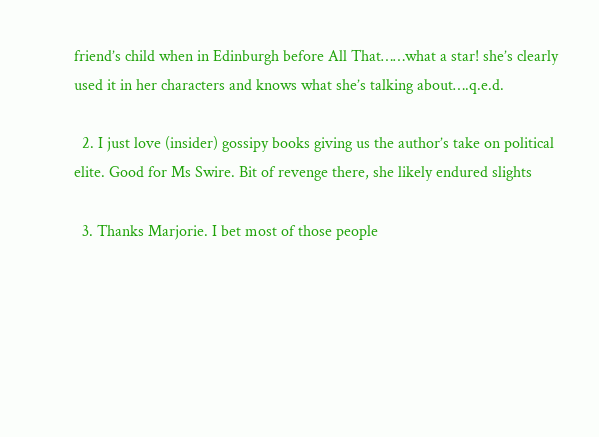friend’s child when in Edinburgh before All That……what a star! she’s clearly used it in her characters and knows what she’s talking about….q.e.d.

  2. I just love (insider) gossipy books giving us the author’s take on political elite. Good for Ms Swire. Bit of revenge there, she likely endured slights

  3. Thanks Marjorie. I bet most of those people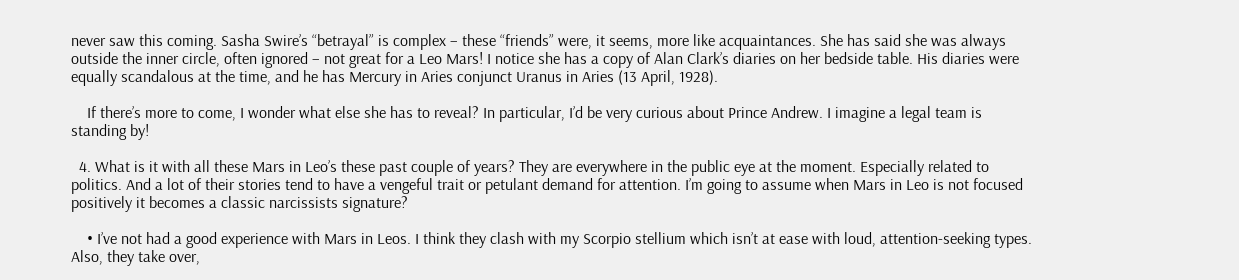never saw this coming. Sasha Swire’s “betrayal” is complex – these “friends” were, it seems, more like acquaintances. She has said she was always outside the inner circle, often ignored – not great for a Leo Mars! I notice she has a copy of Alan Clark’s diaries on her bedside table. His diaries were equally scandalous at the time, and he has Mercury in Aries conjunct Uranus in Aries (13 April, 1928).

    If there’s more to come, I wonder what else she has to reveal? In particular, I’d be very curious about Prince Andrew. I imagine a legal team is standing by!

  4. What is it with all these Mars in Leo’s these past couple of years? They are everywhere in the public eye at the moment. Especially related to politics. And a lot of their stories tend to have a vengeful trait or petulant demand for attention. I’m going to assume when Mars in Leo is not focused positively it becomes a classic narcissists signature?

    • I’ve not had a good experience with Mars in Leos. I think they clash with my Scorpio stellium which isn’t at ease with loud, attention-seeking types. Also, they take over,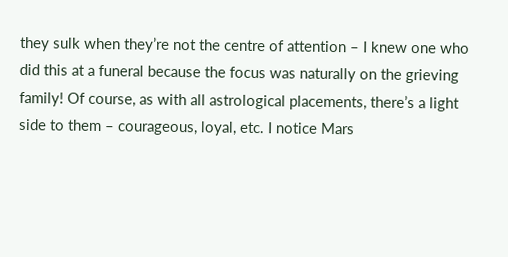they sulk when they’re not the centre of attention – I knew one who did this at a funeral because the focus was naturally on the grieving family! Of course, as with all astrological placements, there’s a light side to them – courageous, loyal, etc. I notice Mars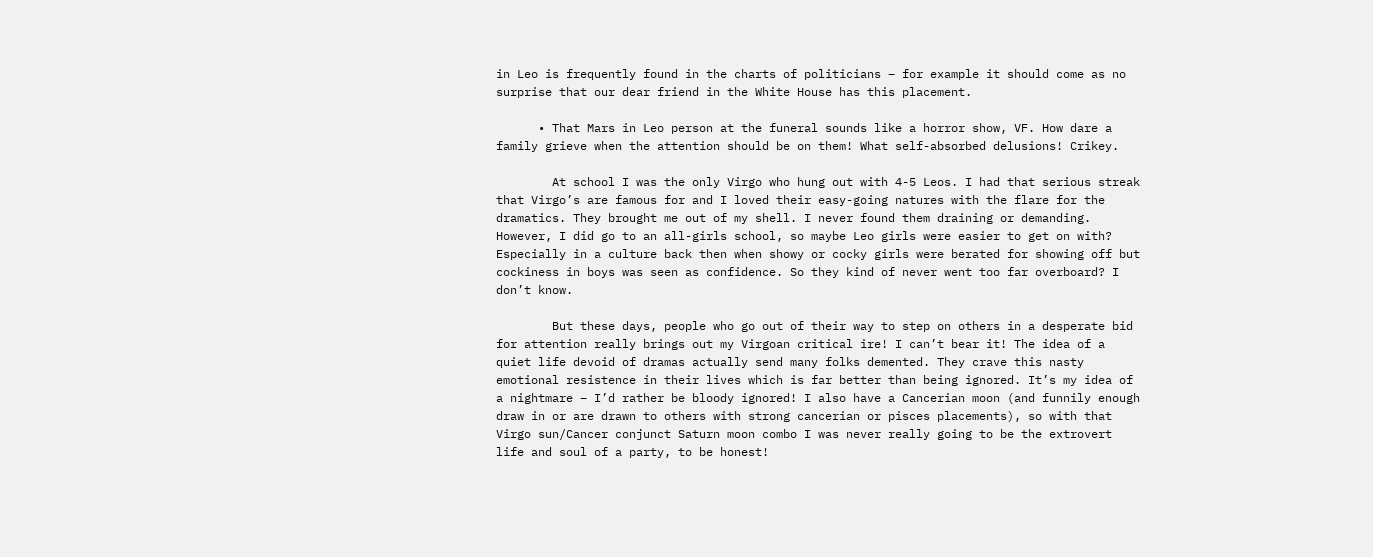in Leo is frequently found in the charts of politicians – for example it should come as no surprise that our dear friend in the White House has this placement.

      • That Mars in Leo person at the funeral sounds like a horror show, VF. How dare a family grieve when the attention should be on them! What self-absorbed delusions! Crikey.

        At school I was the only Virgo who hung out with 4-5 Leos. I had that serious streak that Virgo’s are famous for and I loved their easy-going natures with the flare for the dramatics. They brought me out of my shell. I never found them draining or demanding. However, I did go to an all-girls school, so maybe Leo girls were easier to get on with? Especially in a culture back then when showy or cocky girls were berated for showing off but cockiness in boys was seen as confidence. So they kind of never went too far overboard? I don’t know.

        But these days, people who go out of their way to step on others in a desperate bid for attention really brings out my Virgoan critical ire! I can’t bear it! The idea of a quiet life devoid of dramas actually send many folks demented. They crave this nasty emotional resistence in their lives which is far better than being ignored. It’s my idea of a nightmare – I’d rather be bloody ignored! I also have a Cancerian moon (and funnily enough draw in or are drawn to others with strong cancerian or pisces placements), so with that Virgo sun/Cancer conjunct Saturn moon combo I was never really going to be the extrovert life and soul of a party, to be honest!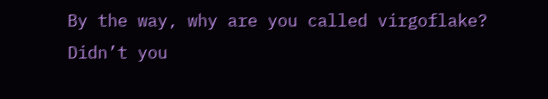By the way, why are you called virgoflake? Didn’t you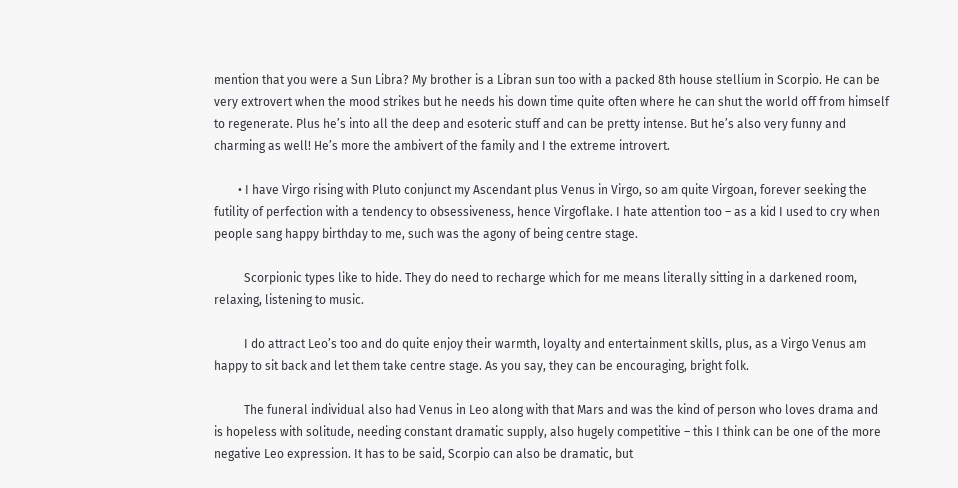mention that you were a Sun Libra? My brother is a Libran sun too with a packed 8th house stellium in Scorpio. He can be very extrovert when the mood strikes but he needs his down time quite often where he can shut the world off from himself to regenerate. Plus he’s into all the deep and esoteric stuff and can be pretty intense. But he’s also very funny and charming as well! He’s more the ambivert of the family and I the extreme introvert.

        • I have Virgo rising with Pluto conjunct my Ascendant plus Venus in Virgo, so am quite Virgoan, forever seeking the futility of perfection with a tendency to obsessiveness, hence Virgoflake. I hate attention too – as a kid I used to cry when people sang happy birthday to me, such was the agony of being centre stage.

          Scorpionic types like to hide. They do need to recharge which for me means literally sitting in a darkened room, relaxing, listening to music.

          I do attract Leo’s too and do quite enjoy their warmth, loyalty and entertainment skills, plus, as a Virgo Venus am happy to sit back and let them take centre stage. As you say, they can be encouraging, bright folk.

          The funeral individual also had Venus in Leo along with that Mars and was the kind of person who loves drama and is hopeless with solitude, needing constant dramatic supply, also hugely competitive – this I think can be one of the more negative Leo expression. It has to be said, Scorpio can also be dramatic, but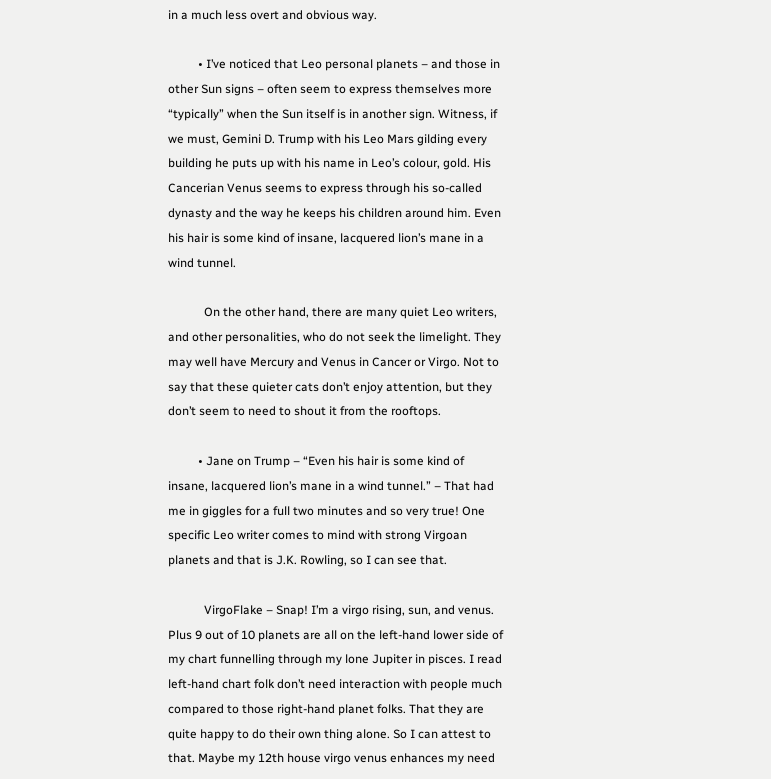in a much less overt and obvious way.

          • I’ve noticed that Leo personal planets – and those in other Sun signs – often seem to express themselves more “typically” when the Sun itself is in another sign. Witness, if we must, Gemini D. Trump with his Leo Mars gilding every building he puts up with his name in Leo’s colour, gold. His Cancerian Venus seems to express through his so-called dynasty and the way he keeps his children around him. Even his hair is some kind of insane, lacquered lion’s mane in a wind tunnel.

            On the other hand, there are many quiet Leo writers, and other personalities, who do not seek the limelight. They may well have Mercury and Venus in Cancer or Virgo. Not to say that these quieter cats don’t enjoy attention, but they don’t seem to need to shout it from the rooftops.

          • Jane on Trump – “Even his hair is some kind of insane, lacquered lion’s mane in a wind tunnel.” – That had me in giggles for a full two minutes and so very true! One specific Leo writer comes to mind with strong Virgoan planets and that is J.K. Rowling, so I can see that.

            VirgoFlake – Snap! I’m a virgo rising, sun, and venus. Plus 9 out of 10 planets are all on the left-hand lower side of my chart funnelling through my lone Jupiter in pisces. I read left-hand chart folk don’t need interaction with people much compared to those right-hand planet folks. That they are quite happy to do their own thing alone. So I can attest to that. Maybe my 12th house virgo venus enhances my need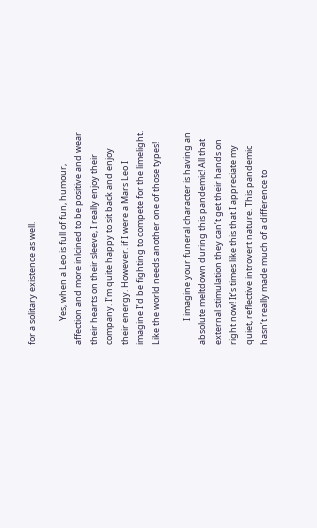for a solitary existence as well.

            Yes, when a Leo is full of fun, humour, affection and more inlcined to be positive and wear their hearts on their sleeve, I really enjoy their company. I’m quite happy to sit back and enjoy their energy. However. if I were a Mars Leo I imagine I’d be fighting to compete for the limelight. Like the world needs another one of those types!

            I imagine your funeral character is having an absolute meltdown during this pandemic! All that external stimulation they can’t get their hands on right now! It’s times like this that I appreciate my quiet, reflective introvert nature. This pandemic hasn’t really made much of a difference to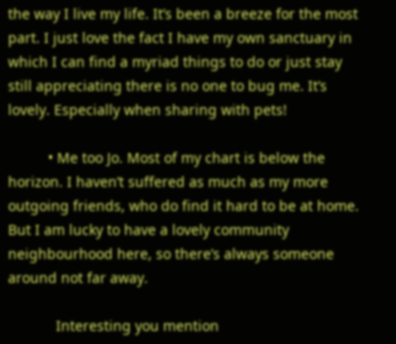the way I live my life. It’s been a breeze for the most part. I just love the fact I have my own sanctuary in which I can find a myriad things to do or just stay still appreciating there is no one to bug me. It’s lovely. Especially when sharing with pets!

          • Me too Jo. Most of my chart is below the horizon. I haven’t suffered as much as my more outgoing friends, who do find it hard to be at home. But I am lucky to have a lovely community neighbourhood here, so there’s always someone around not far away.

            Interesting you mention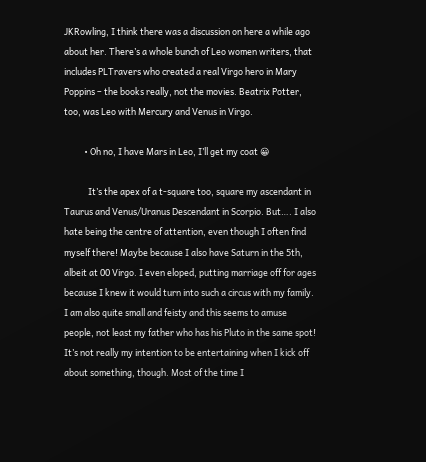JKRowling, I think there was a discussion on here a while ago about her. There’s a whole bunch of Leo women writers, that includes PLTravers who created a real Virgo hero in Mary Poppins – the books really, not the movies. Beatrix Potter, too, was Leo with Mercury and Venus in Virgo.

          • Oh no, I have Mars in Leo, I’ll get my coat 😀

            It’s the apex of a t-square too, square my ascendant in Taurus and Venus/Uranus Descendant in Scorpio. But…. I also hate being the centre of attention, even though I often find myself there! Maybe because I also have Saturn in the 5th, albeit at 00 Virgo. I even eloped, putting marriage off for ages because I knew it would turn into such a circus with my family. I am also quite small and feisty and this seems to amuse people, not least my father who has his Pluto in the same spot! It’s not really my intention to be entertaining when I kick off about something, though. Most of the time I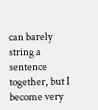can barely string a sentence together, but I become very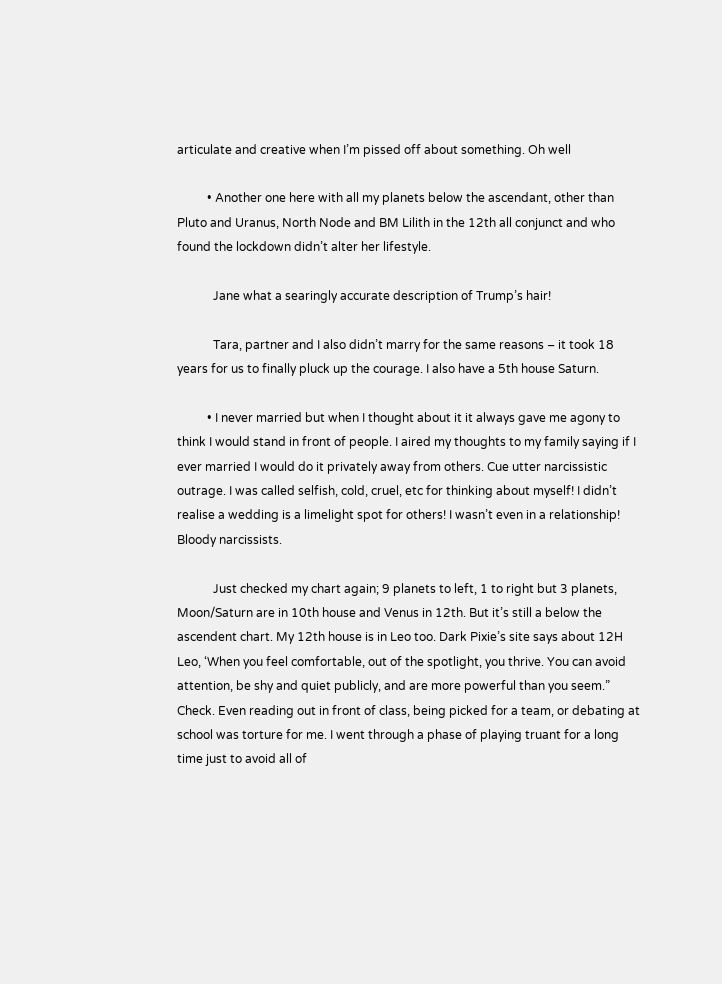articulate and creative when I’m pissed off about something. Oh well

          • Another one here with all my planets below the ascendant, other than Pluto and Uranus, North Node and BM Lilith in the 12th all conjunct and who found the lockdown didn’t alter her lifestyle.

            Jane what a searingly accurate description of Trump’s hair!

            Tara, partner and I also didn’t marry for the same reasons – it took 18 years for us to finally pluck up the courage. I also have a 5th house Saturn.

          • I never married but when I thought about it it always gave me agony to think I would stand in front of people. I aired my thoughts to my family saying if I ever married I would do it privately away from others. Cue utter narcissistic outrage. I was called selfish, cold, cruel, etc for thinking about myself! I didn’t realise a wedding is a limelight spot for others! I wasn’t even in a relationship! Bloody narcissists.

            Just checked my chart again; 9 planets to left, 1 to right but 3 planets, Moon/Saturn are in 10th house and Venus in 12th. But it’s still a below the ascendent chart. My 12th house is in Leo too. Dark Pixie’s site says about 12H Leo, ‘When you feel comfortable, out of the spotlight, you thrive. You can avoid attention, be shy and quiet publicly, and are more powerful than you seem.” Check. Even reading out in front of class, being picked for a team, or debating at school was torture for me. I went through a phase of playing truant for a long time just to avoid all of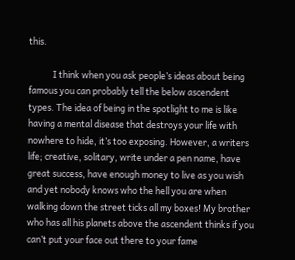this.

            I think when you ask people’s ideas about being famous you can probably tell the below ascendent types. The idea of being in the spotlight to me is like having a mental disease that destroys your life with nowhere to hide, it’s too exposing. However, a writers life; creative, solitary, write under a pen name, have great success, have enough money to live as you wish and yet nobody knows who the hell you are when walking down the street ticks all my boxes! My brother who has all his planets above the ascendent thinks if you can’t put your face out there to your fame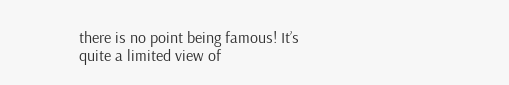there is no point being famous! It’s quite a limited view of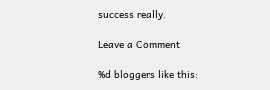success really.

Leave a Comment

%d bloggers like this: